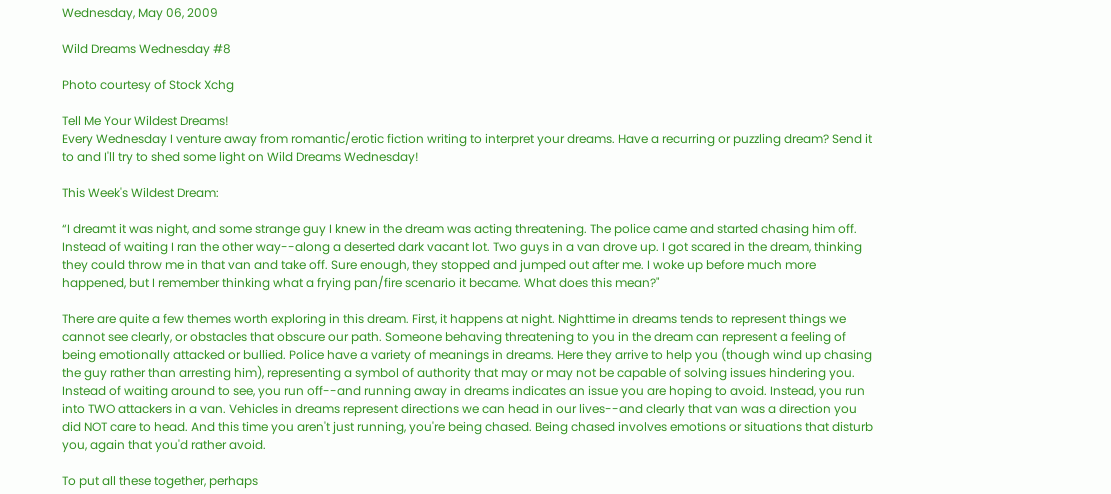Wednesday, May 06, 2009

Wild Dreams Wednesday #8

Photo courtesy of Stock Xchg

Tell Me Your Wildest Dreams!
Every Wednesday I venture away from romantic/erotic fiction writing to interpret your dreams. Have a recurring or puzzling dream? Send it to and I'll try to shed some light on Wild Dreams Wednesday!

This Week's Wildest Dream:

“I dreamt it was night, and some strange guy I knew in the dream was acting threatening. The police came and started chasing him off. Instead of waiting I ran the other way--along a deserted dark vacant lot. Two guys in a van drove up. I got scared in the dream, thinking they could throw me in that van and take off. Sure enough, they stopped and jumped out after me. I woke up before much more happened, but I remember thinking what a frying pan/fire scenario it became. What does this mean?"

There are quite a few themes worth exploring in this dream. First, it happens at night. Nighttime in dreams tends to represent things we cannot see clearly, or obstacles that obscure our path. Someone behaving threatening to you in the dream can represent a feeling of being emotionally attacked or bullied. Police have a variety of meanings in dreams. Here they arrive to help you (though wind up chasing the guy rather than arresting him), representing a symbol of authority that may or may not be capable of solving issues hindering you. Instead of waiting around to see, you run off--and running away in dreams indicates an issue you are hoping to avoid. Instead, you run into TWO attackers in a van. Vehicles in dreams represent directions we can head in our lives--and clearly that van was a direction you did NOT care to head. And this time you aren't just running, you're being chased. Being chased involves emotions or situations that disturb you, again that you'd rather avoid.

To put all these together, perhaps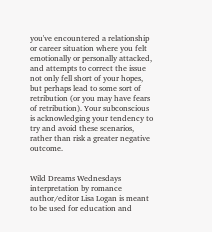you've encountered a relationship or career situation where you felt emotionally or personally attacked, and attempts to correct the issue not only fell short of your hopes, but perhaps lead to some sort of retribution (or you may have fears of retribution). Your subconscious is acknowledging your tendency to try and avoid these scenarios, rather than risk a greater negative outcome.


Wild Dreams Wednesdays interpretation by romance author/editor Lisa Logan is meant to be used for education and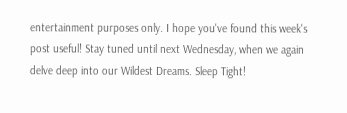entertainment purposes only. I hope you've found this week's post useful! Stay tuned until next Wednesday, when we again delve deep into our Wildest Dreams. Sleep Tight!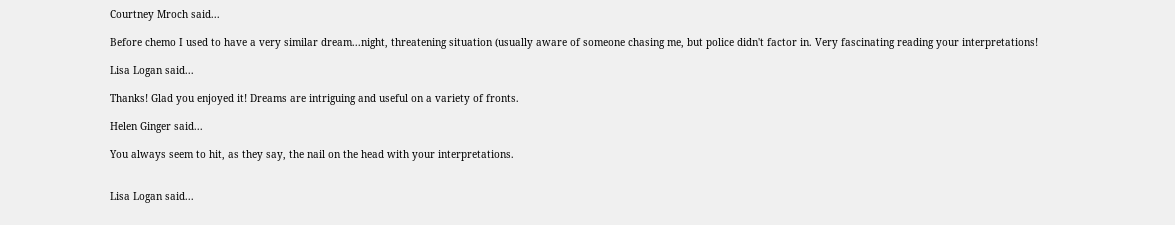Courtney Mroch said...

Before chemo I used to have a very similar dream...night, threatening situation (usually aware of someone chasing me, but police didn't factor in. Very fascinating reading your interpretations!

Lisa Logan said...

Thanks! Glad you enjoyed it! Dreams are intriguing and useful on a variety of fronts.

Helen Ginger said...

You always seem to hit, as they say, the nail on the head with your interpretations.


Lisa Logan said...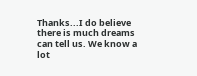Thanks...I do believe there is much dreams can tell us. We know a lot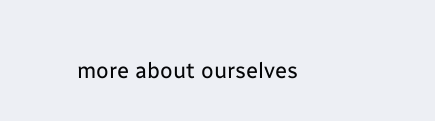more about ourselves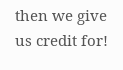then we give us credit for!